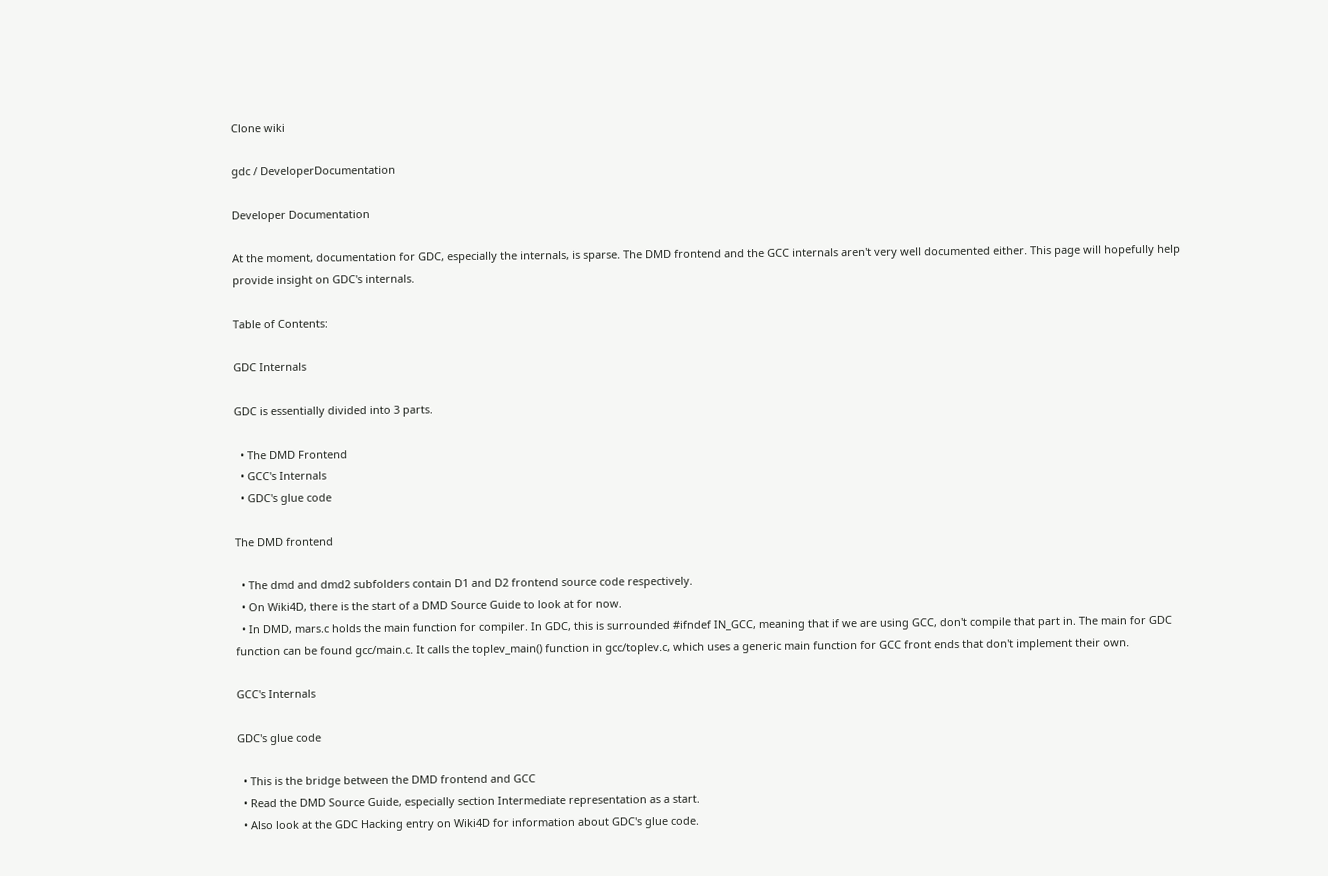Clone wiki

gdc / DeveloperDocumentation

Developer Documentation

At the moment, documentation for GDC, especially the internals, is sparse. The DMD frontend and the GCC internals aren't very well documented either. This page will hopefully help provide insight on GDC's internals.

Table of Contents:

GDC Internals

GDC is essentially divided into 3 parts.

  • The DMD Frontend
  • GCC's Internals
  • GDC's glue code

The DMD frontend

  • The dmd and dmd2 subfolders contain D1 and D2 frontend source code respectively.
  • On Wiki4D, there is the start of a DMD Source Guide to look at for now.
  • In DMD, mars.c holds the main function for compiler. In GDC, this is surrounded #ifndef IN_GCC, meaning that if we are using GCC, don't compile that part in. The main for GDC function can be found gcc/main.c. It calls the toplev_main() function in gcc/toplev.c, which uses a generic main function for GCC front ends that don't implement their own.

GCC's Internals

GDC's glue code

  • This is the bridge between the DMD frontend and GCC
  • Read the DMD Source Guide, especially section Intermediate representation as a start.
  • Also look at the GDC Hacking entry on Wiki4D for information about GDC's glue code.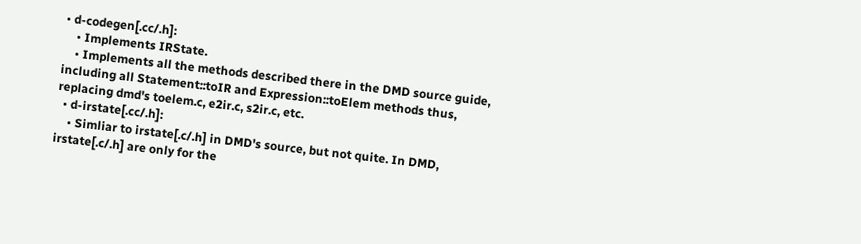• d-codegen[.cc/.h]:
    • Implements IRState.
    • Implements all the methods described there in the DMD source guide, including all Statement::toIR and Expression::toElem methods thus, replacing dmd's toelem.c, e2ir.c, s2ir.c, etc.
  • d-irstate[.cc/.h]:
    • Simliar to irstate[.c/.h] in DMD's source, but not quite. In DMD, irstate[.c/.h] are only for the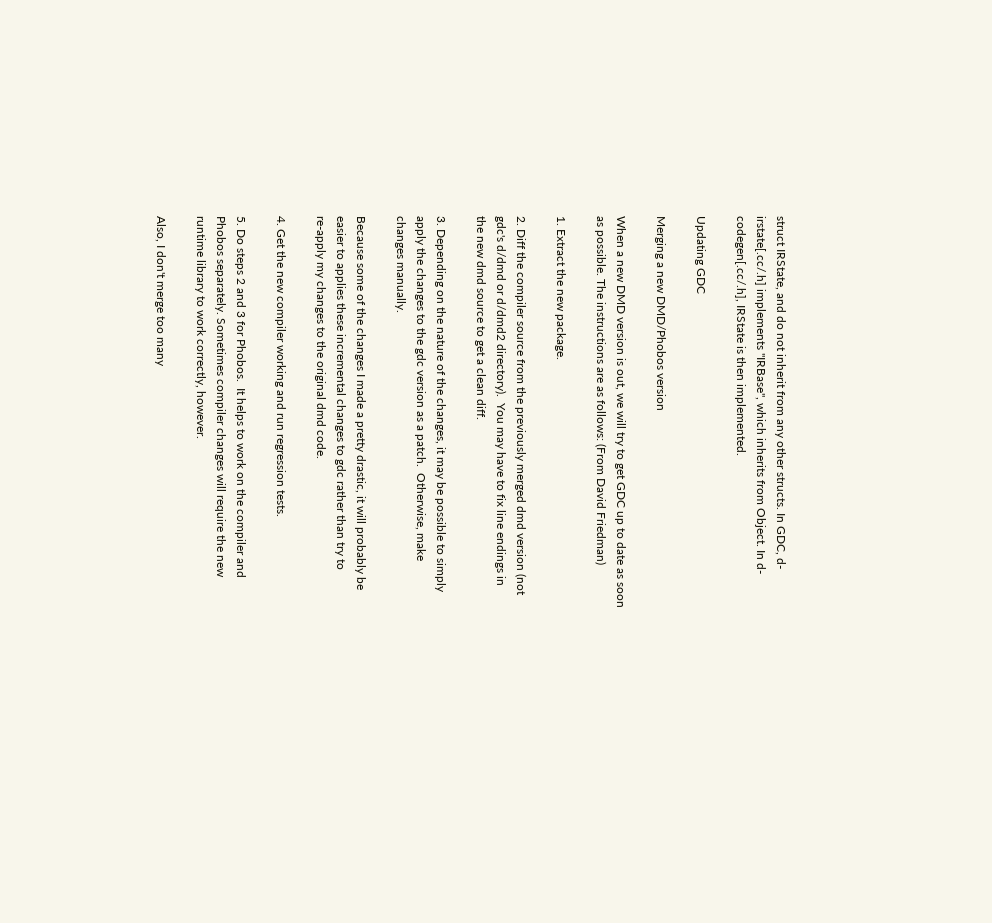struct IRState, and do not inherit from any other structs. In GDC, d-irstate[.cc/.h] implements "IRBase", which inherits from Object. In d-codegen[.cc/.h], IRState is then implemented.

Updating GDC

Merging a new DMD/Phobos version

When a new DMD version is out, we will try to get GDC up to date as soon as possible. The instructions are as follows: (From David Friedman)

1. Extract the new package.

2. Diff the compiler source from the previously merged dmd version (not
gdc's d/dmd or d/dmd2 directory).  You may have to fix line endings in
the new dmd source to get a clean diff.

3. Depending on the nature of the changes, it may be possible to simply
apply the changes to the gdc version as a patch.  Otherwise, make
changes manually.

Because some of the changes I made a pretty drastic, it will probably be
easier to applies these incremental changes to gdc rather than try to
re-apply my changes to the original dmd code.

4. Get the new compiler working and run regression tests.

5. Do steps 2 and 3 for Phobos.  It helps to work on the compiler and
Phobos separately. Sometimes compiler changes will require the new
runtime library to work correctly, however.

Also, I don't merge too many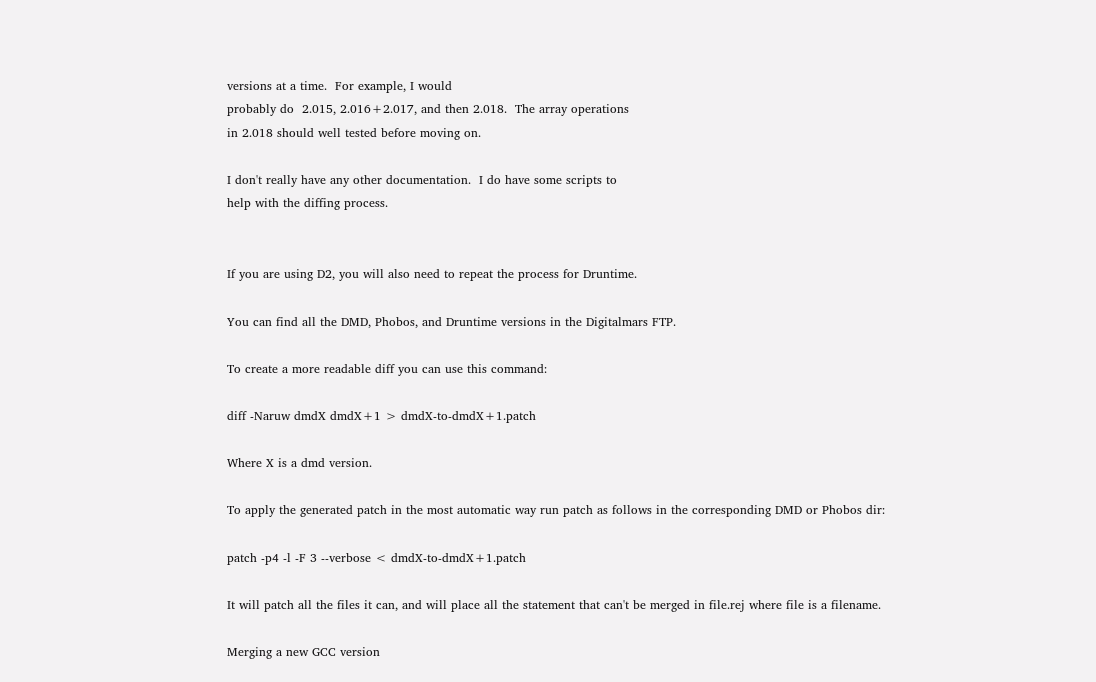versions at a time.  For example, I would
probably do  2.015, 2.016+2.017, and then 2.018.  The array operations
in 2.018 should well tested before moving on.

I don't really have any other documentation.  I do have some scripts to
help with the diffing process.


If you are using D2, you will also need to repeat the process for Druntime.

You can find all the DMD, Phobos, and Druntime versions in the Digitalmars FTP.

To create a more readable diff you can use this command:

diff -Naruw dmdX dmdX+1 > dmdX-to-dmdX+1.patch

Where X is a dmd version.

To apply the generated patch in the most automatic way run patch as follows in the corresponding DMD or Phobos dir:

patch -p4 -l -F 3 --verbose < dmdX-to-dmdX+1.patch

It will patch all the files it can, and will place all the statement that can't be merged in file.rej where file is a filename.

Merging a new GCC version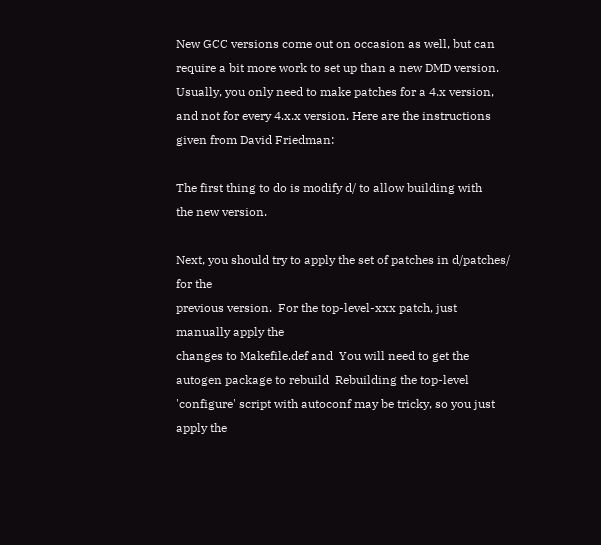New GCC versions come out on occasion as well, but can require a bit more work to set up than a new DMD version. Usually, you only need to make patches for a 4.x version, and not for every 4.x.x version. Here are the instructions given from David Friedman:

The first thing to do is modify d/ to allow building with
the new version.

Next, you should try to apply the set of patches in d/patches/ for the
previous version.  For the top-level-xxx patch, just manually apply the
changes to Makefile.def and  You will need to get the
autogen package to rebuild  Rebuilding the top-level
'configure' script with autoconf may be tricky, so you just apply the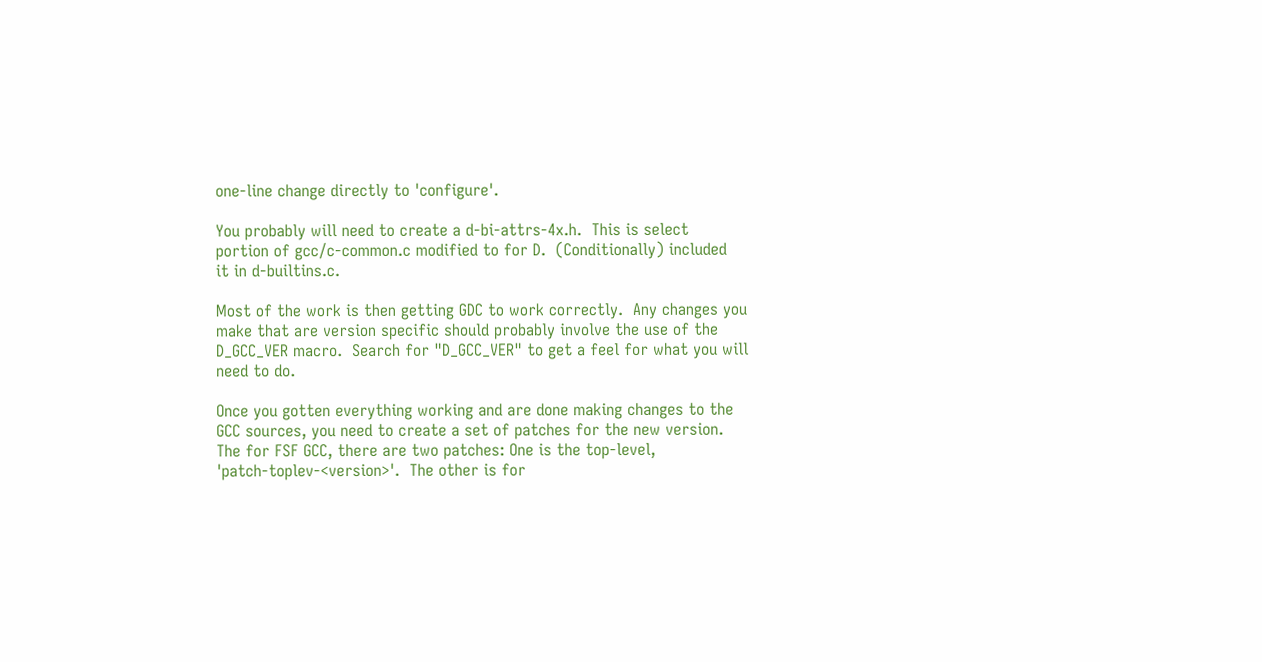one-line change directly to 'configure'.

You probably will need to create a d-bi-attrs-4x.h.  This is select
portion of gcc/c-common.c modified to for D.  (Conditionally) included
it in d-builtins.c.

Most of the work is then getting GDC to work correctly.  Any changes you
make that are version specific should probably involve the use of the
D_GCC_VER macro.  Search for "D_GCC_VER" to get a feel for what you will
need to do.

Once you gotten everything working and are done making changes to the
GCC sources, you need to create a set of patches for the new version.
The for FSF GCC, there are two patches: One is the top-level,
'patch-toplev-<version>'.  The other is for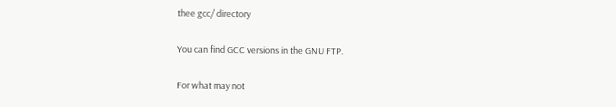thee gcc/ directory

You can find GCC versions in the GNU FTP.

For what may not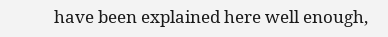have been explained here well enough,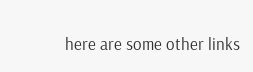here are some other links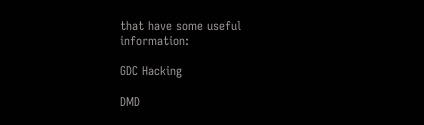that have some useful information:

GDC Hacking

DMD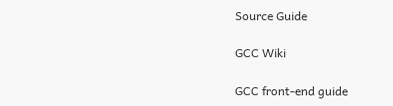Source Guide

GCC Wiki

GCC front-end guide